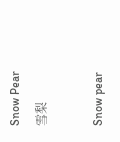Snow Pear 雪梨

Snow pear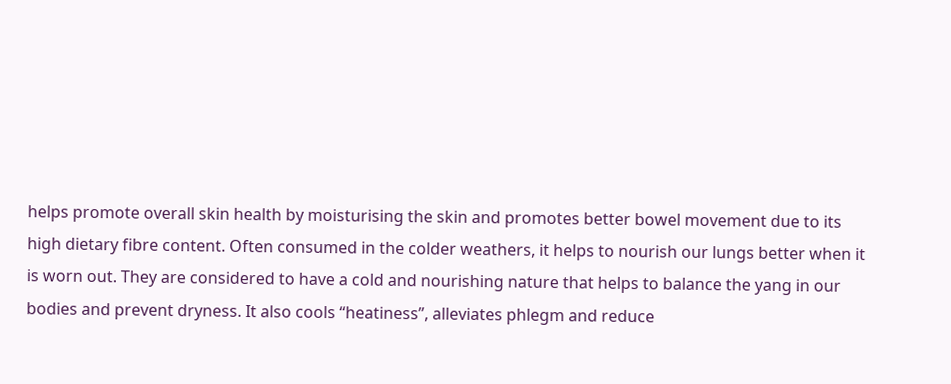helps promote overall skin health by moisturising the skin and promotes better bowel movement due to its high dietary fibre content. Often consumed in the colder weathers, it helps to nourish our lungs better when it is worn out. They are considered to have a cold and nourishing nature that helps to balance the yang in our bodies and prevent dryness. It also cools “heatiness”, alleviates phlegm and reduce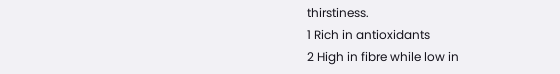thirstiness.
1 Rich in antioxidants
2 High in fibre while low in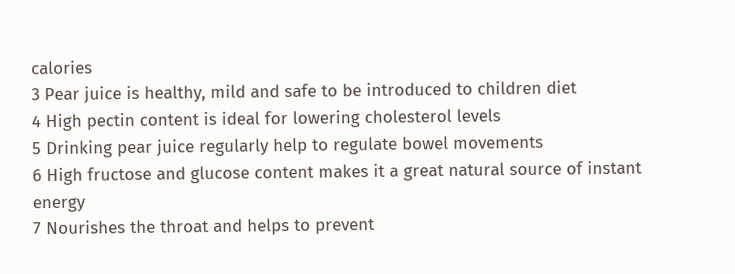calories
3 Pear juice is healthy, mild and safe to be introduced to children diet
4 High pectin content is ideal for lowering cholesterol levels
5 Drinking pear juice regularly help to regulate bowel movements
6 High fructose and glucose content makes it a great natural source of instant energy
7 Nourishes the throat and helps to prevent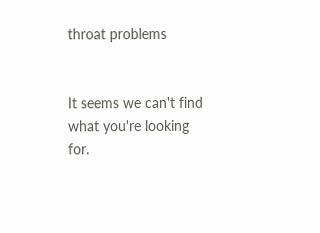throat problems


It seems we can't find what you're looking for.